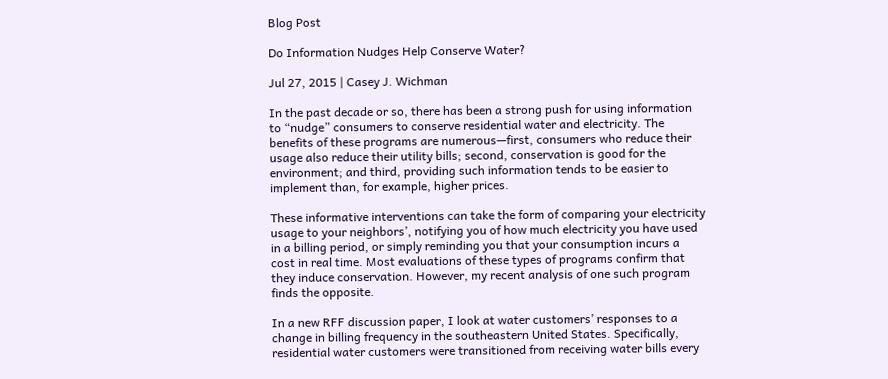Blog Post

Do Information Nudges Help Conserve Water?

Jul 27, 2015 | Casey J. Wichman

In the past decade or so, there has been a strong push for using information to “nudge” consumers to conserve residential water and electricity. The benefits of these programs are numerous—first, consumers who reduce their usage also reduce their utility bills; second, conservation is good for the environment; and third, providing such information tends to be easier to implement than, for example, higher prices.

These informative interventions can take the form of comparing your electricity usage to your neighbors’, notifying you of how much electricity you have used in a billing period, or simply reminding you that your consumption incurs a cost in real time. Most evaluations of these types of programs confirm that they induce conservation. However, my recent analysis of one such program finds the opposite.

In a new RFF discussion paper, I look at water customers’ responses to a change in billing frequency in the southeastern United States. Specifically, residential water customers were transitioned from receiving water bills every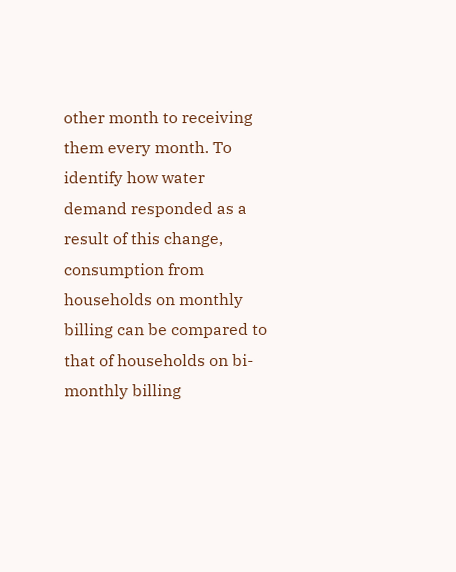other month to receiving them every month. To identify how water demand responded as a result of this change, consumption from households on monthly billing can be compared to that of households on bi-monthly billing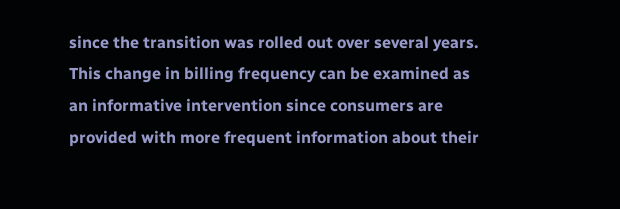since the transition was rolled out over several years. This change in billing frequency can be examined as an informative intervention since consumers are provided with more frequent information about their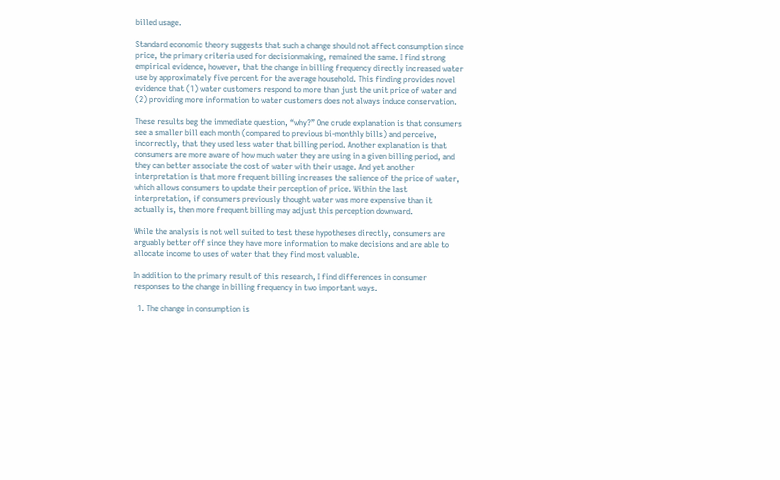billed usage.

Standard economic theory suggests that such a change should not affect consumption since price, the primary criteria used for decisionmaking, remained the same. I find strong empirical evidence, however, that the change in billing frequency directly increased water use by approximately five percent for the average household. This finding provides novel evidence that (1) water customers respond to more than just the unit price of water and (2) providing more information to water customers does not always induce conservation.

These results beg the immediate question, “why?” One crude explanation is that consumers see a smaller bill each month (compared to previous bi-monthly bills) and perceive, incorrectly, that they used less water that billing period. Another explanation is that consumers are more aware of how much water they are using in a given billing period, and they can better associate the cost of water with their usage. And yet another interpretation is that more frequent billing increases the salience of the price of water, which allows consumers to update their perception of price. Within the last interpretation, if consumers previously thought water was more expensive than it actually is, then more frequent billing may adjust this perception downward.

While the analysis is not well suited to test these hypotheses directly, consumers are arguably better off since they have more information to make decisions and are able to allocate income to uses of water that they find most valuable.

In addition to the primary result of this research, I find differences in consumer responses to the change in billing frequency in two important ways.

  1. The change in consumption is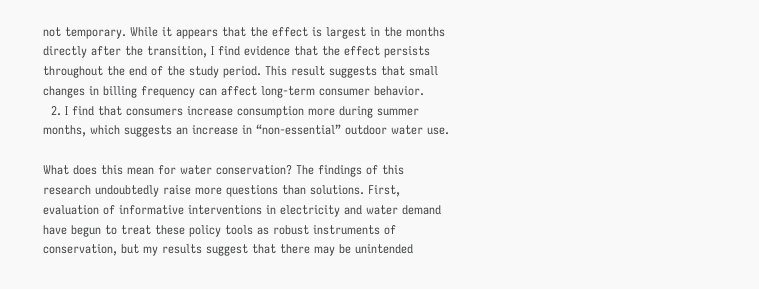not temporary. While it appears that the effect is largest in the months directly after the transition, I find evidence that the effect persists throughout the end of the study period. This result suggests that small changes in billing frequency can affect long-term consumer behavior.
  2. I find that consumers increase consumption more during summer months, which suggests an increase in “non-essential” outdoor water use.

What does this mean for water conservation? The findings of this research undoubtedly raise more questions than solutions. First, evaluation of informative interventions in electricity and water demand have begun to treat these policy tools as robust instruments of conservation, but my results suggest that there may be unintended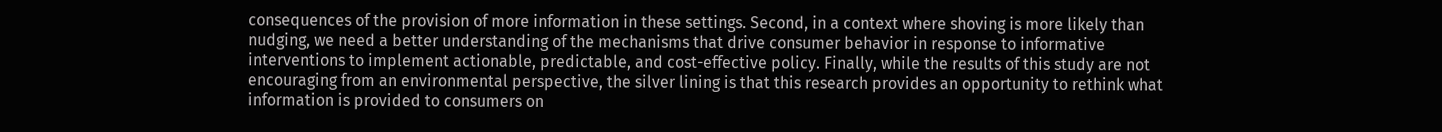consequences of the provision of more information in these settings. Second, in a context where shoving is more likely than nudging, we need a better understanding of the mechanisms that drive consumer behavior in response to informative interventions to implement actionable, predictable, and cost-effective policy. Finally, while the results of this study are not encouraging from an environmental perspective, the silver lining is that this research provides an opportunity to rethink what information is provided to consumers on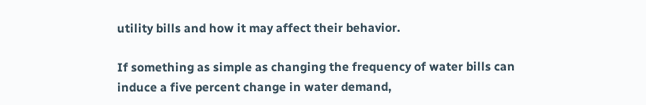utility bills and how it may affect their behavior.

If something as simple as changing the frequency of water bills can induce a five percent change in water demand,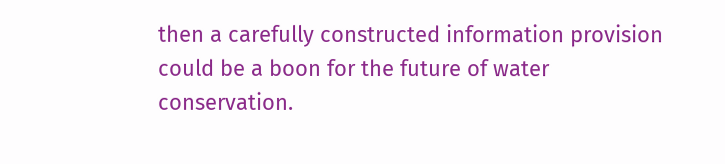then a carefully constructed information provision could be a boon for the future of water conservation.